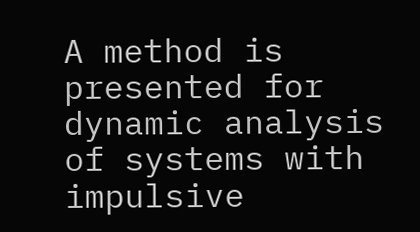A method is presented for dynamic analysis of systems with impulsive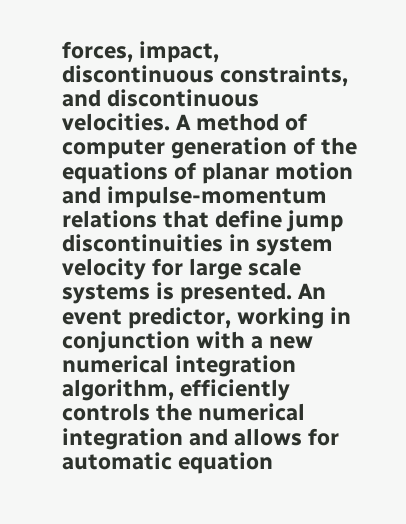forces, impact, discontinuous constraints, and discontinuous velocities. A method of computer generation of the equations of planar motion and impulse-momentum relations that define jump discontinuities in system velocity for large scale systems is presented. An event predictor, working in conjunction with a new numerical integration algorithm, efficiently controls the numerical integration and allows for automatic equation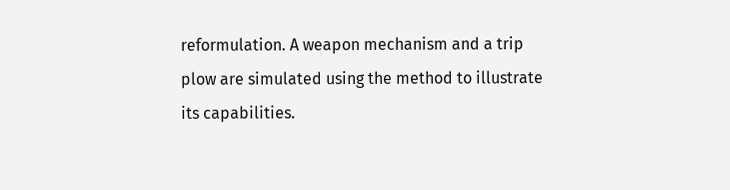reformulation. A weapon mechanism and a trip plow are simulated using the method to illustrate its capabilities.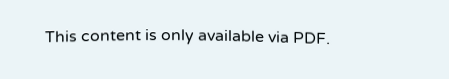This content is only available via PDF.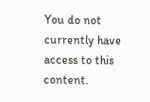You do not currently have access to this content.